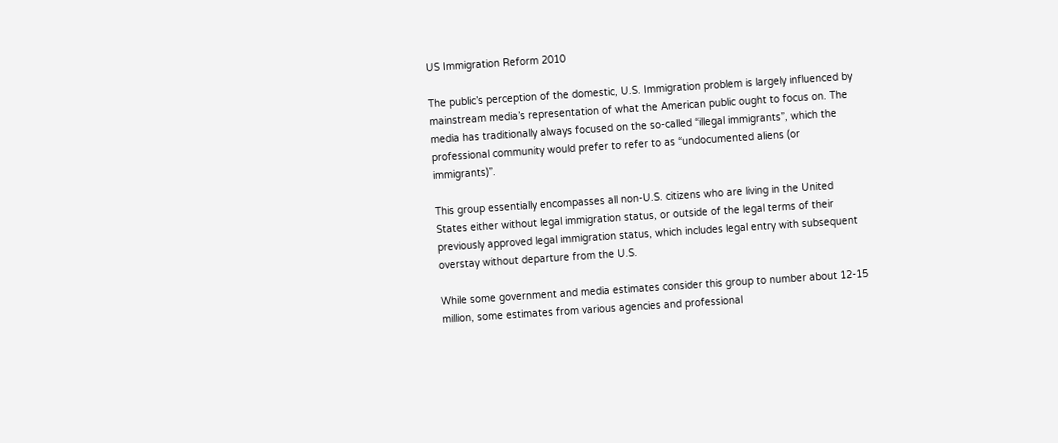US Immigration Reform 2010

The public’s perception of the domestic, U.S. Immigration problem is largely influenced by mainstream media’s representation of what the American public ought to focus on. The media has traditionally always focused on the so-called “illegal immigrants”, which the professional community would prefer to refer to as “undocumented aliens (or immigrants)”.

This group essentially encompasses all non-U.S. citizens who are living in the United States either without legal immigration status, or outside of the legal terms of their previously approved legal immigration status, which includes legal entry with subsequent overstay without departure from the U.S.

While some government and media estimates consider this group to number about 12-15 million, some estimates from various agencies and professional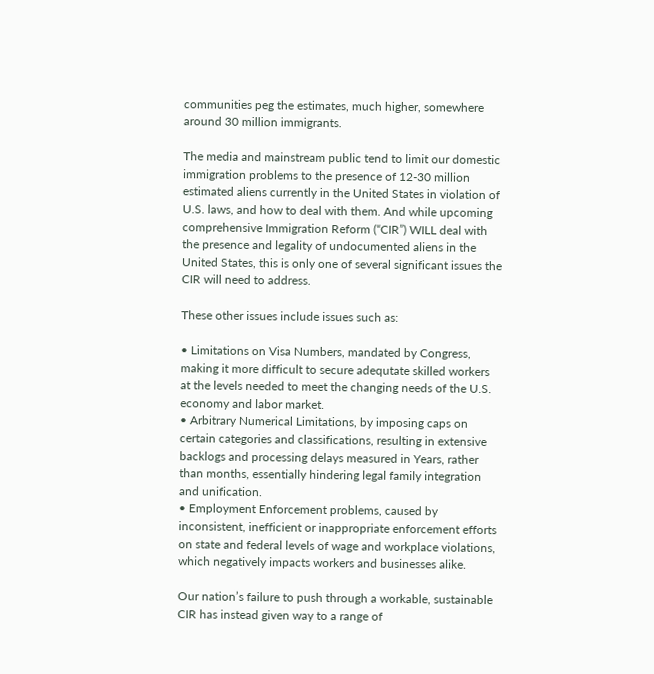communities peg the estimates, much higher, somewhere around 30 million immigrants.

The media and mainstream public tend to limit our domestic immigration problems to the presence of 12-30 million estimated aliens currently in the United States in violation of U.S. laws, and how to deal with them. And while upcoming comprehensive Immigration Reform (“CIR”) WILL deal with the presence and legality of undocumented aliens in the United States, this is only one of several significant issues the CIR will need to address.

These other issues include issues such as:

• Limitations on Visa Numbers, mandated by Congress, making it more difficult to secure adequtate skilled workers at the levels needed to meet the changing needs of the U.S. economy and labor market.
• Arbitrary Numerical Limitations, by imposing caps on certain categories and classifications, resulting in extensive backlogs and processing delays measured in Years, rather than months, essentially hindering legal family integration and unification.
• Employment Enforcement problems, caused by inconsistent, inefficient or inappropriate enforcement efforts on state and federal levels of wage and workplace violations, which negatively impacts workers and businesses alike.

Our nation’s failure to push through a workable, sustainable CIR has instead given way to a range of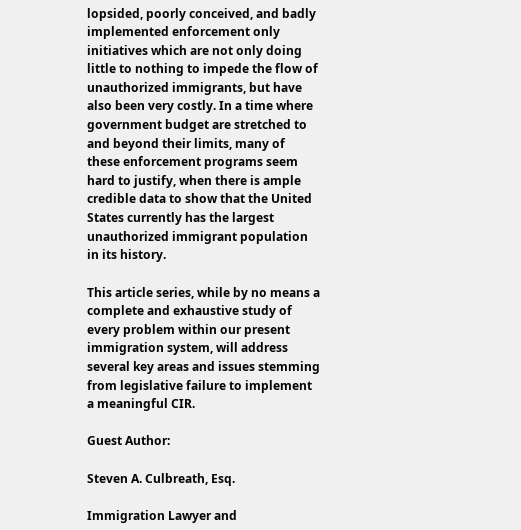lopsided, poorly conceived, and badly implemented enforcement only initiatives which are not only doing little to nothing to impede the flow of unauthorized immigrants, but have also been very costly. In a time where government budget are stretched to and beyond their limits, many of these enforcement programs seem hard to justify, when there is ample credible data to show that the United States currently has the largest unauthorized immigrant population in its history.

This article series, while by no means a complete and exhaustive study of every problem within our present immigration system, will address several key areas and issues stemming from legislative failure to implement a meaningful CIR.

Guest Author:

Steven A. Culbreath, Esq.

Immigration Lawyer and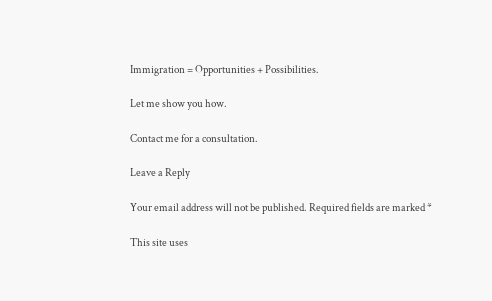Immigration = Opportunities + Possibilities.

Let me show you how.

Contact me for a consultation.

Leave a Reply

Your email address will not be published. Required fields are marked *

This site uses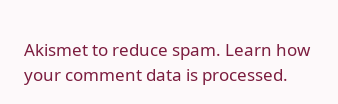Akismet to reduce spam. Learn how your comment data is processed.